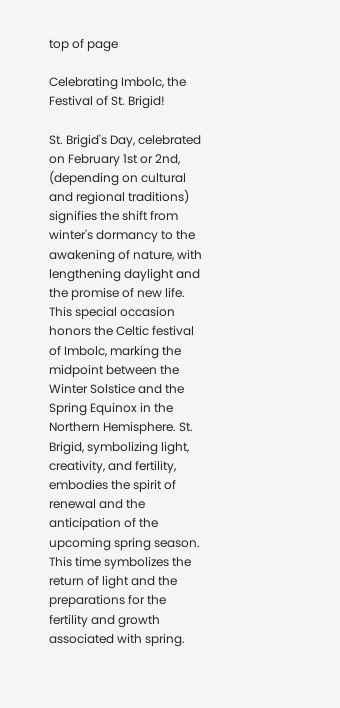top of page

Celebrating Imbolc, the Festival of St. Brigid!

St. Brigid's Day, celebrated on February 1st or 2nd, (depending on cultural and regional traditions) signifies the shift from winter's dormancy to the awakening of nature, with lengthening daylight and the promise of new life. This special occasion honors the Celtic festival of Imbolc, marking the midpoint between the Winter Solstice and the Spring Equinox in the Northern Hemisphere. St. Brigid, symbolizing light, creativity, and fertility, embodies the spirit of renewal and the anticipation of the upcoming spring season. This time symbolizes the return of light and the preparations for the fertility and growth associated with spring.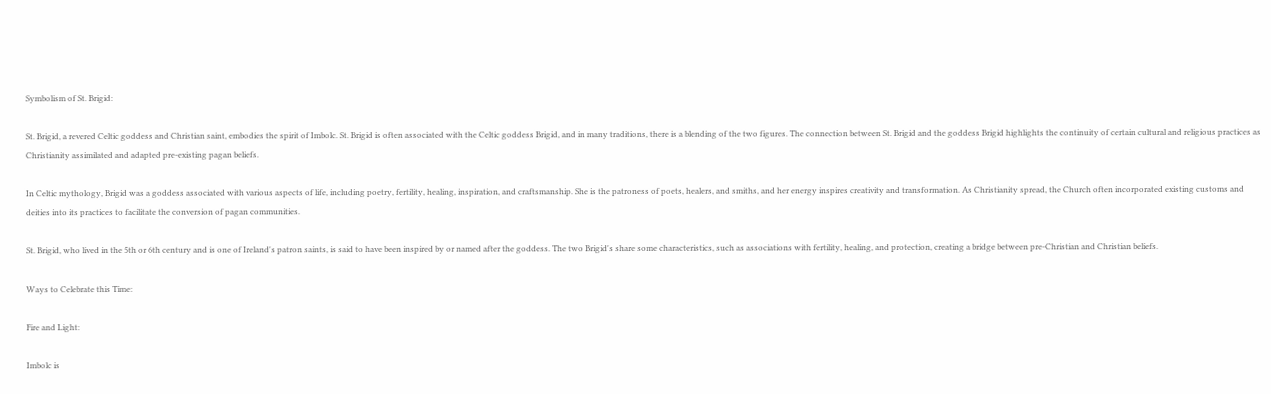Symbolism of St. Brigid:

St. Brigid, a revered Celtic goddess and Christian saint, embodies the spirit of Imbolc. St. Brigid is often associated with the Celtic goddess Brigid, and in many traditions, there is a blending of the two figures. The connection between St. Brigid and the goddess Brigid highlights the continuity of certain cultural and religious practices as Christianity assimilated and adapted pre-existing pagan beliefs.

In Celtic mythology, Brigid was a goddess associated with various aspects of life, including poetry, fertility, healing, inspiration, and craftsmanship. She is the patroness of poets, healers, and smiths, and her energy inspires creativity and transformation. As Christianity spread, the Church often incorporated existing customs and deities into its practices to facilitate the conversion of pagan communities.

St. Brigid, who lived in the 5th or 6th century and is one of Ireland's patron saints, is said to have been inspired by or named after the goddess. The two Brigid's share some characteristics, such as associations with fertility, healing, and protection, creating a bridge between pre-Christian and Christian beliefs.

Ways to Celebrate this Time:

Fire and Light:

Imbolc is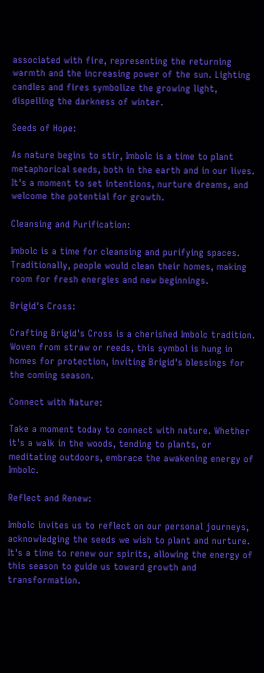associated with fire, representing the returning warmth and the increasing power of the sun. Lighting candles and fires symbolize the growing light, dispelling the darkness of winter.

Seeds of Hope:

As nature begins to stir, Imbolc is a time to plant metaphorical seeds, both in the earth and in our lives. It's a moment to set intentions, nurture dreams, and welcome the potential for growth.

Cleansing and Purification:

Imbolc is a time for cleansing and purifying spaces. Traditionally, people would clean their homes, making room for fresh energies and new beginnings.

Brigid's Cross:

Crafting Brigid's Cross is a cherished Imbolc tradition. Woven from straw or reeds, this symbol is hung in homes for protection, inviting Brigid's blessings for the coming season.

Connect with Nature:

Take a moment today to connect with nature. Whether it's a walk in the woods, tending to plants, or meditating outdoors, embrace the awakening energy of Imbolc.

Reflect and Renew:

Imbolc invites us to reflect on our personal journeys, acknowledging the seeds we wish to plant and nurture. It's a time to renew our spirits, allowing the energy of this season to guide us toward growth and transformation.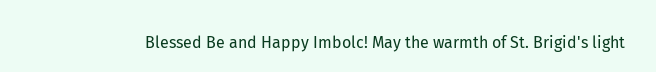Blessed Be and Happy Imbolc! May the warmth of St. Brigid's light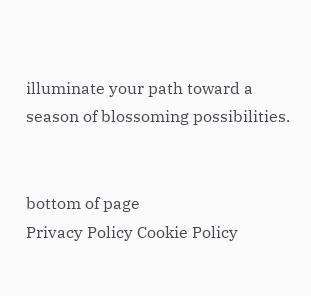illuminate your path toward a season of blossoming possibilities.


bottom of page
Privacy Policy Cookie Policy